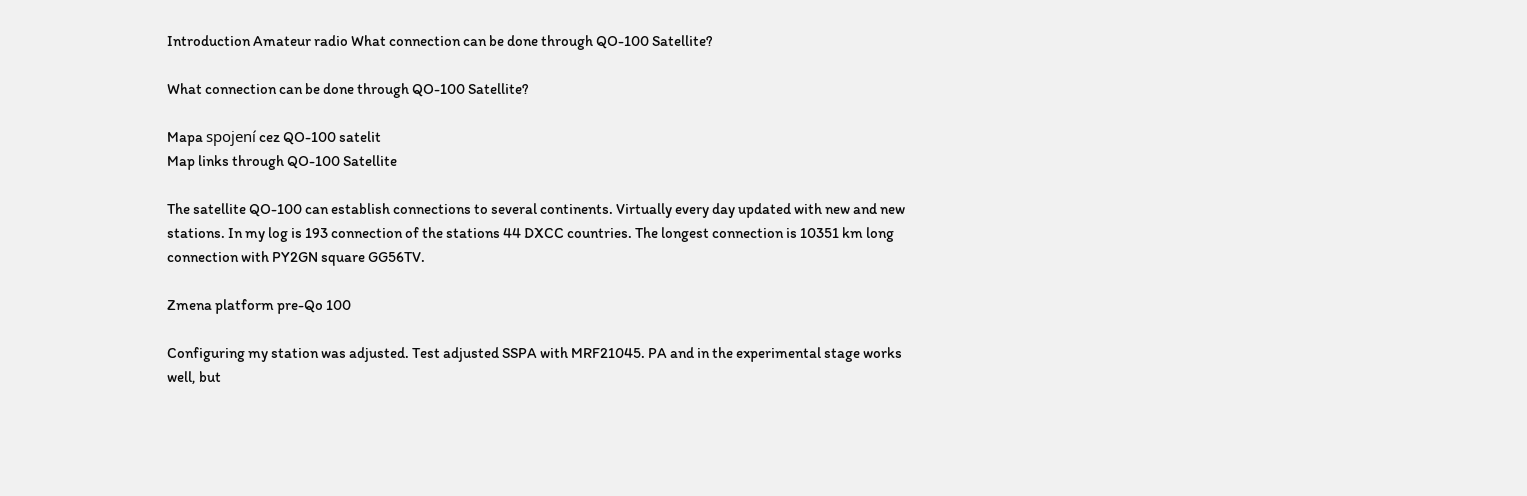Introduction Amateur radio What connection can be done through QO-100 Satellite?

What connection can be done through QO-100 Satellite?

Mapa spojení cez QO-100 satelit
Map links through QO-100 Satellite

The satellite QO-100 can establish connections to several continents. Virtually every day updated with new and new stations. In my log is 193 connection of the stations 44 DXCC countries. The longest connection is 10351 km long connection with PY2GN square GG56TV.

Zmena platform pre-Qo 100

Configuring my station was adjusted. Test adjusted SSPA with MRF21045. PA and in the experimental stage works well, but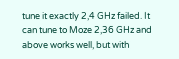tune it exactly 2,4 GHz failed. It can tune to Moze 2,36 GHz and above works well, but with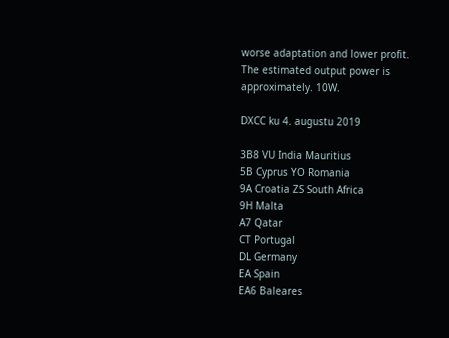worse adaptation and lower profit. The estimated output power is approximately. 10W.

DXCC ku 4. augustu 2019

3B8 VU India Mauritius
5B Cyprus YO Romania
9A Croatia ZS South Africa
9H Malta
A7 Qatar
CT Portugal
DL Germany
EA Spain
EA6 Baleares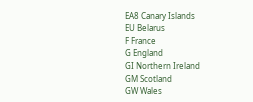EA8 Canary Islands
EU Belarus
F France
G England
GI Northern Ireland
GM Scotland
GW Wales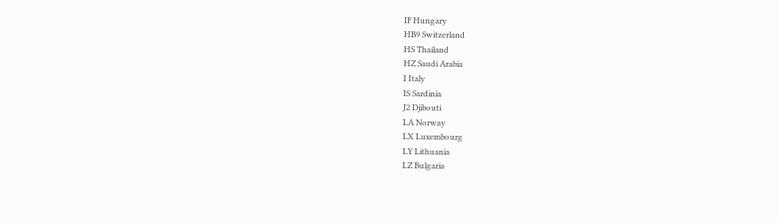IF Hungary
HB9 Switzerland
HS Thailand
HZ Saudi Arabia
I Italy
IS Sardinia
J2 Djibouti
LA Norway
LX Luxembourg
LY Lithuania
LZ Bulgaria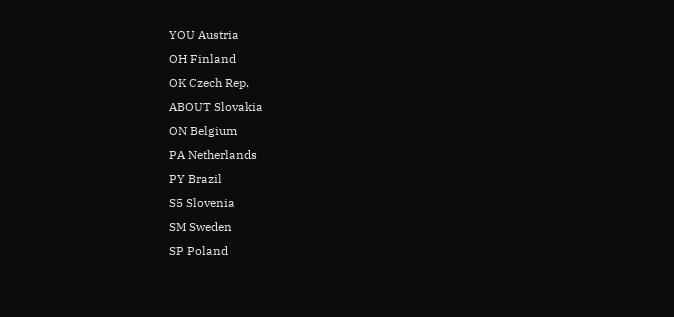YOU Austria
OH Finland
OK Czech Rep.
ABOUT Slovakia
ON Belgium
PA Netherlands
PY Brazil
S5 Slovenia
SM Sweden
SP Poland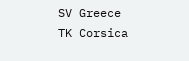SV Greece
TK Corsica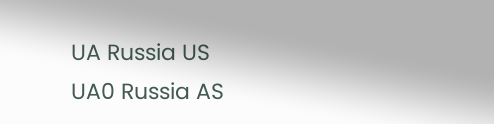UA Russia US
UA0 Russia AS